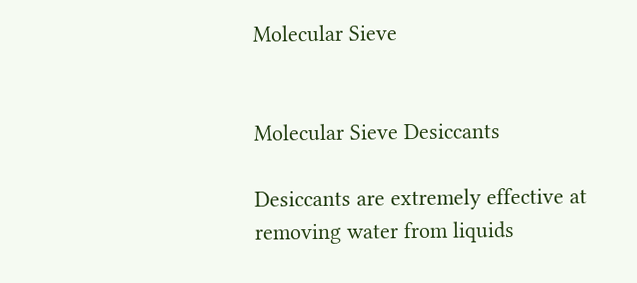Molecular Sieve


Molecular Sieve Desiccants

Desiccants are extremely effective at removing water from liquids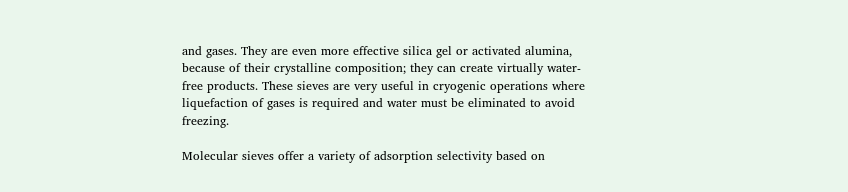and gases. They are even more effective silica gel or activated alumina, because of their crystalline composition; they can create virtually water-free products. These sieves are very useful in cryogenic operations where liquefaction of gases is required and water must be eliminated to avoid freezing.

Molecular sieves offer a variety of adsorption selectivity based on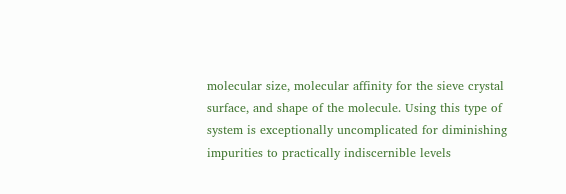molecular size, molecular affinity for the sieve crystal surface, and shape of the molecule. Using this type of system is exceptionally uncomplicated for diminishing impurities to practically indiscernible levels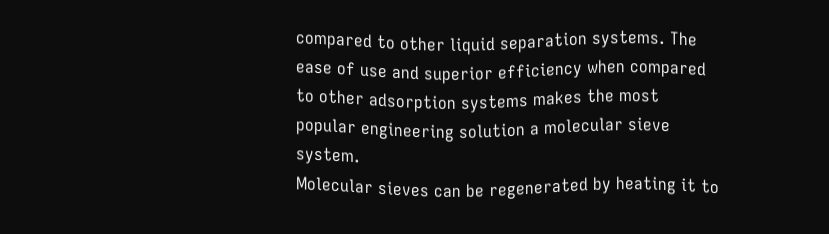compared to other liquid separation systems. The ease of use and superior efficiency when compared to other adsorption systems makes the most popular engineering solution a molecular sieve system.
Molecular sieves can be regenerated by heating it to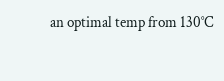an optimal temp from 130°C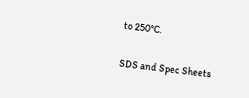to 250°C.

SDS and Spec Sheets